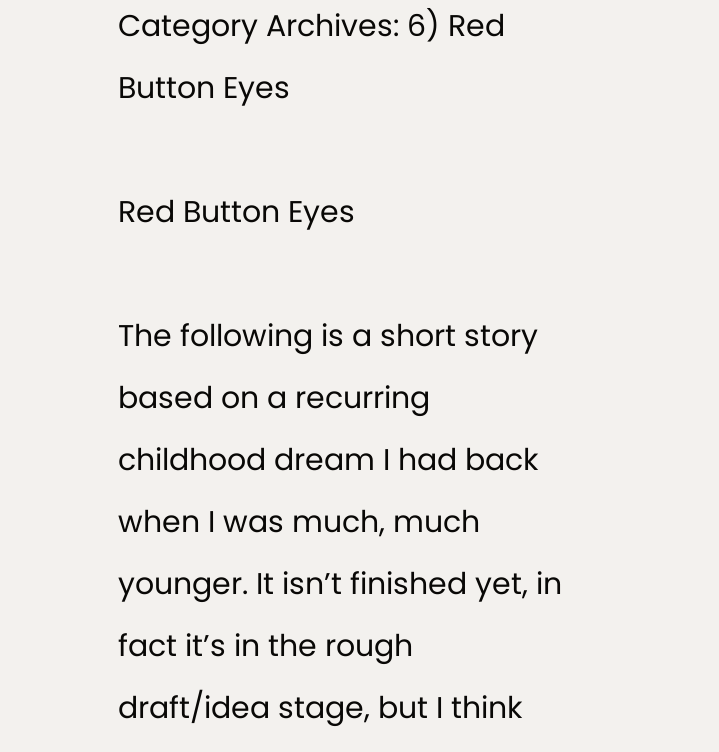Category Archives: 6) Red Button Eyes

Red Button Eyes

The following is a short story based on a recurring childhood dream I had back when I was much, much younger. It isn’t finished yet, in fact it’s in the rough draft/idea stage, but I think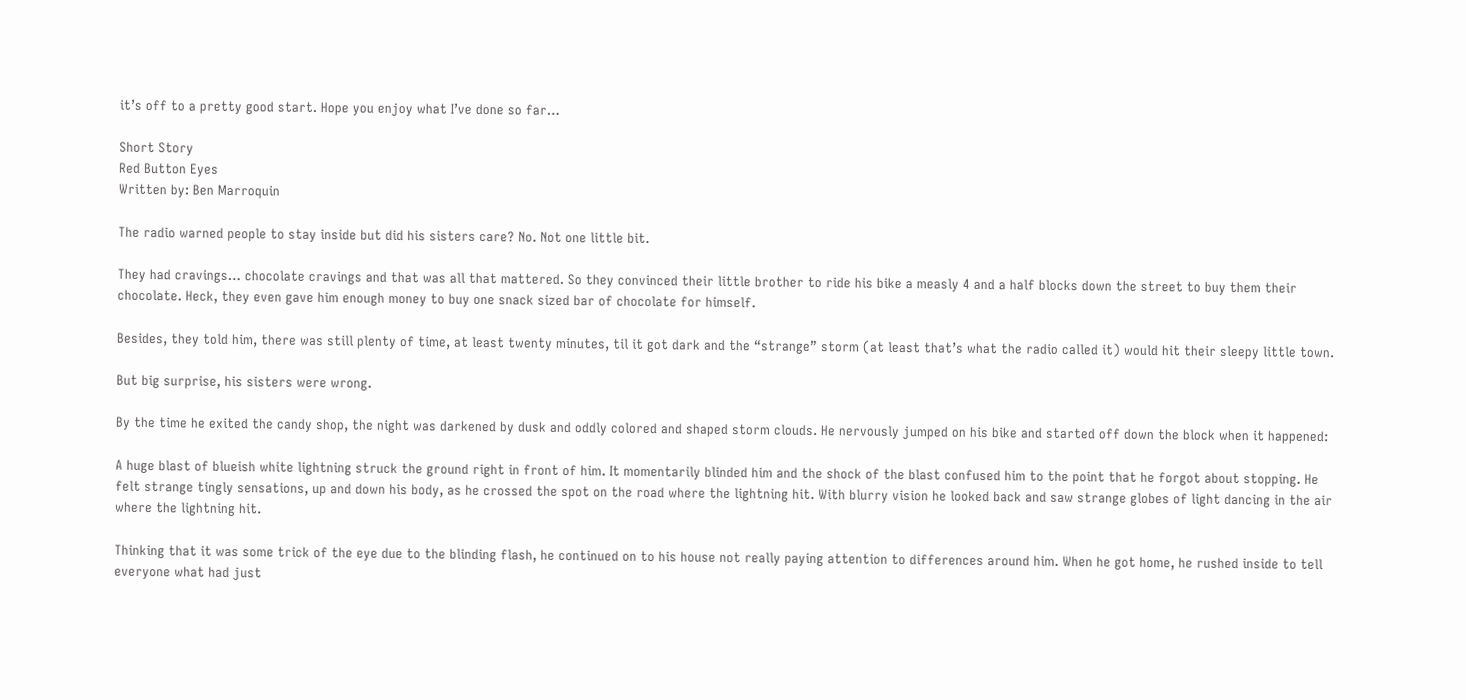it’s off to a pretty good start. Hope you enjoy what I’ve done so far…

Short Story
Red Button Eyes
Written by: Ben Marroquin

The radio warned people to stay inside but did his sisters care? No. Not one little bit.

They had cravings… chocolate cravings and that was all that mattered. So they convinced their little brother to ride his bike a measly 4 and a half blocks down the street to buy them their chocolate. Heck, they even gave him enough money to buy one snack sized bar of chocolate for himself.

Besides, they told him, there was still plenty of time, at least twenty minutes, til it got dark and the “strange” storm (at least that’s what the radio called it) would hit their sleepy little town.

But big surprise, his sisters were wrong.

By the time he exited the candy shop, the night was darkened by dusk and oddly colored and shaped storm clouds. He nervously jumped on his bike and started off down the block when it happened:

A huge blast of blueish white lightning struck the ground right in front of him. It momentarily blinded him and the shock of the blast confused him to the point that he forgot about stopping. He felt strange tingly sensations, up and down his body, as he crossed the spot on the road where the lightning hit. With blurry vision he looked back and saw strange globes of light dancing in the air where the lightning hit.

Thinking that it was some trick of the eye due to the blinding flash, he continued on to his house not really paying attention to differences around him. When he got home, he rushed inside to tell everyone what had just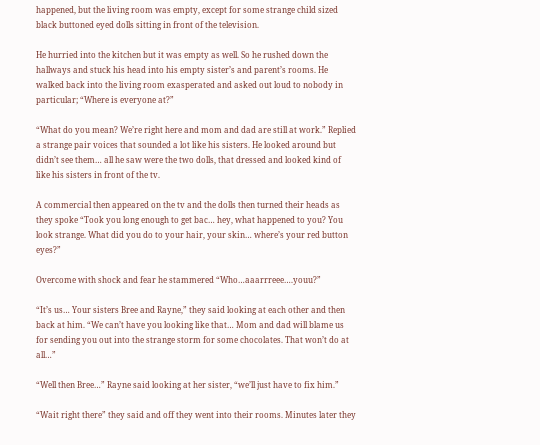happened, but the living room was empty, except for some strange child sized black buttoned eyed dolls sitting in front of the television.

He hurried into the kitchen but it was empty as well. So he rushed down the hallways and stuck his head into his empty sister’s and parent’s rooms. He walked back into the living room exasperated and asked out loud to nobody in particular; “Where is everyone at?”

“What do you mean? We’re right here and mom and dad are still at work.” Replied a strange pair voices that sounded a lot like his sisters. He looked around but didn’t see them… all he saw were the two dolls, that dressed and looked kind of like his sisters in front of the tv.

A commercial then appeared on the tv and the dolls then turned their heads as they spoke “Took you long enough to get bac… hey, what happened to you? You look strange. What did you do to your hair, your skin… where’s your red button eyes?”

Overcome with shock and fear he stammered “Who…aaarrreee….youu?”

“It’s us… Your sisters Bree and Rayne,” they said looking at each other and then back at him. “We can’t have you looking like that… Mom and dad will blame us for sending you out into the strange storm for some chocolates. That won’t do at all…”

“Well then Bree…” Rayne said looking at her sister, “we’ll just have to fix him.”

“Wait right there” they said and off they went into their rooms. Minutes later they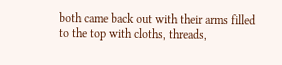both came back out with their arms filled to the top with cloths, threads,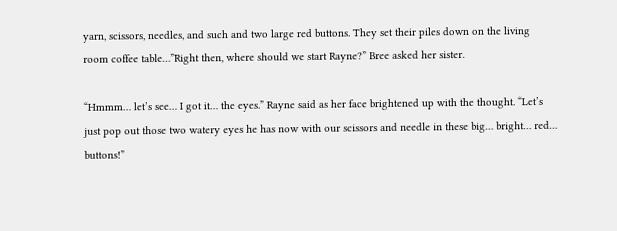yarn, scissors, needles, and such and two large red buttons. They set their piles down on the living room coffee table…”Right then, where should we start Rayne?” Bree asked her sister.

“Hmmm… let’s see… I got it… the eyes.” Rayne said as her face brightened up with the thought. “Let’s just pop out those two watery eyes he has now with our scissors and needle in these big… bright… red… buttons!”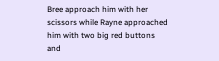Bree approach him with her scissors while Rayne approached him with two big red buttons and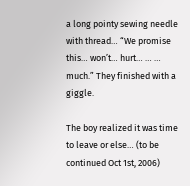a long pointy sewing needle with thread… “We promise this… won’t… hurt… … … much.” They finished with a giggle.

The boy realized it was time to leave or else… (to be continued Oct 1st, 2006)